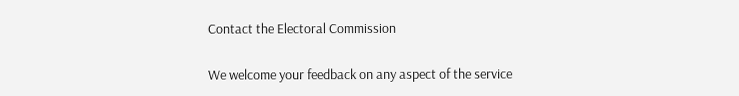Contact the Electoral Commission

We welcome your feedback on any aspect of the service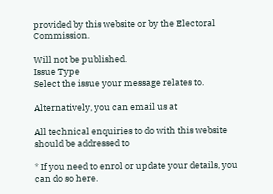provided by this website or by the Electoral Commission.

Will not be published.
Issue Type
Select the issue your message relates to.

Alternatively, you can email us at

All technical enquiries to do with this website should be addressed to

* If you need to enrol or update your details, you can do so here.